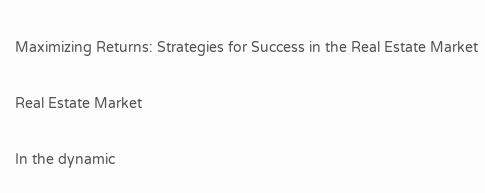Maximizing Returns: Strategies for Success in the Real Estate Market

Real Estate Market

In the dynamic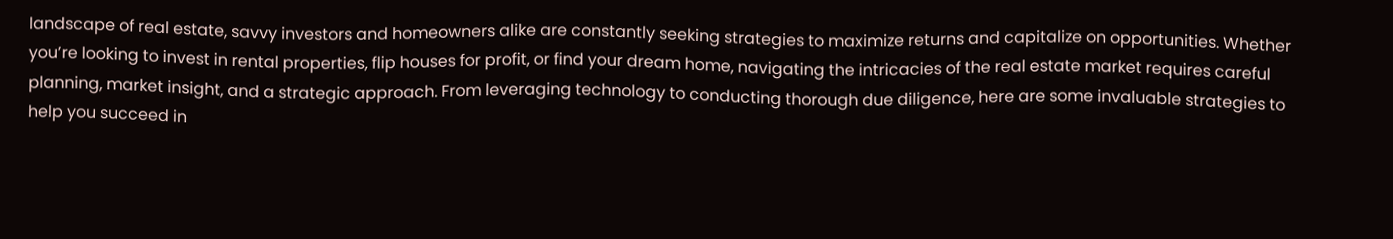landscape of real estate, savvy investors and homeowners alike are constantly seeking strategies to maximize returns and capitalize on opportunities. Whether you’re looking to invest in rental properties, flip houses for profit, or find your dream home, navigating the intricacies of the real estate market requires careful planning, market insight, and a strategic approach. From leveraging technology to conducting thorough due diligence, here are some invaluable strategies to help you succeed in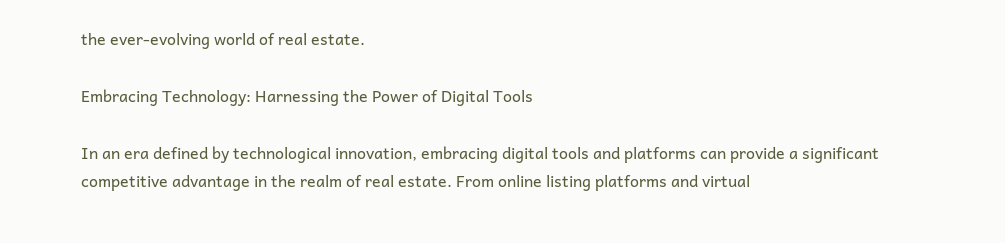the ever-evolving world of real estate.

Embracing Technology: Harnessing the Power of Digital Tools

In an era defined by technological innovation, embracing digital tools and platforms can provide a significant competitive advantage in the realm of real estate. From online listing platforms and virtual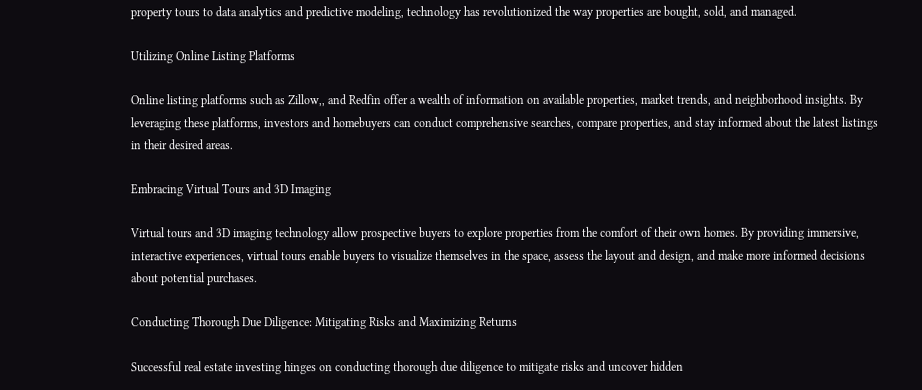property tours to data analytics and predictive modeling, technology has revolutionized the way properties are bought, sold, and managed.

Utilizing Online Listing Platforms

Online listing platforms such as Zillow,, and Redfin offer a wealth of information on available properties, market trends, and neighborhood insights. By leveraging these platforms, investors and homebuyers can conduct comprehensive searches, compare properties, and stay informed about the latest listings in their desired areas.

Embracing Virtual Tours and 3D Imaging

Virtual tours and 3D imaging technology allow prospective buyers to explore properties from the comfort of their own homes. By providing immersive, interactive experiences, virtual tours enable buyers to visualize themselves in the space, assess the layout and design, and make more informed decisions about potential purchases.

Conducting Thorough Due Diligence: Mitigating Risks and Maximizing Returns

Successful real estate investing hinges on conducting thorough due diligence to mitigate risks and uncover hidden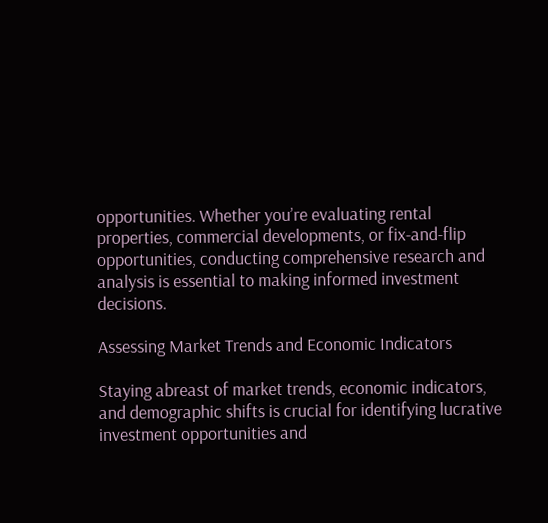opportunities. Whether you’re evaluating rental properties, commercial developments, or fix-and-flip opportunities, conducting comprehensive research and analysis is essential to making informed investment decisions.

Assessing Market Trends and Economic Indicators

Staying abreast of market trends, economic indicators, and demographic shifts is crucial for identifying lucrative investment opportunities and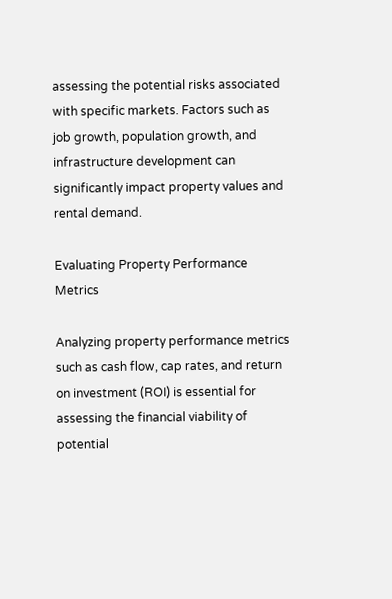assessing the potential risks associated with specific markets. Factors such as job growth, population growth, and infrastructure development can significantly impact property values and rental demand.

Evaluating Property Performance Metrics

Analyzing property performance metrics such as cash flow, cap rates, and return on investment (ROI) is essential for assessing the financial viability of potential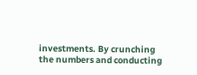investments. By crunching the numbers and conducting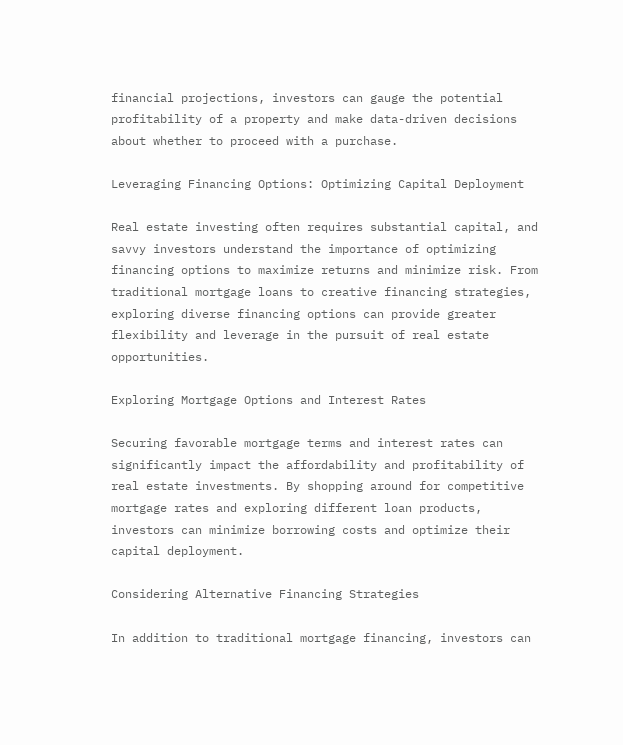financial projections, investors can gauge the potential profitability of a property and make data-driven decisions about whether to proceed with a purchase.

Leveraging Financing Options: Optimizing Capital Deployment

Real estate investing often requires substantial capital, and savvy investors understand the importance of optimizing financing options to maximize returns and minimize risk. From traditional mortgage loans to creative financing strategies, exploring diverse financing options can provide greater flexibility and leverage in the pursuit of real estate opportunities.

Exploring Mortgage Options and Interest Rates

Securing favorable mortgage terms and interest rates can significantly impact the affordability and profitability of real estate investments. By shopping around for competitive mortgage rates and exploring different loan products, investors can minimize borrowing costs and optimize their capital deployment.

Considering Alternative Financing Strategies

In addition to traditional mortgage financing, investors can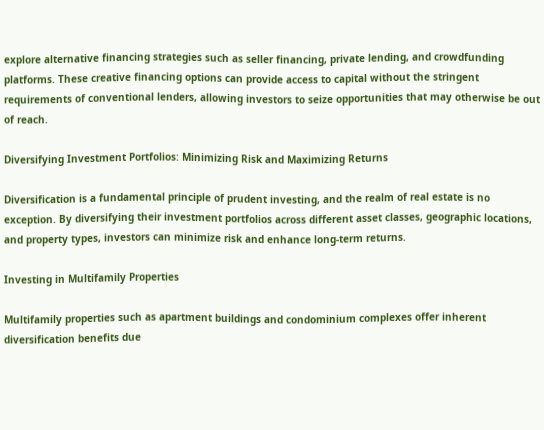explore alternative financing strategies such as seller financing, private lending, and crowdfunding platforms. These creative financing options can provide access to capital without the stringent requirements of conventional lenders, allowing investors to seize opportunities that may otherwise be out of reach.

Diversifying Investment Portfolios: Minimizing Risk and Maximizing Returns

Diversification is a fundamental principle of prudent investing, and the realm of real estate is no exception. By diversifying their investment portfolios across different asset classes, geographic locations, and property types, investors can minimize risk and enhance long-term returns.

Investing in Multifamily Properties

Multifamily properties such as apartment buildings and condominium complexes offer inherent diversification benefits due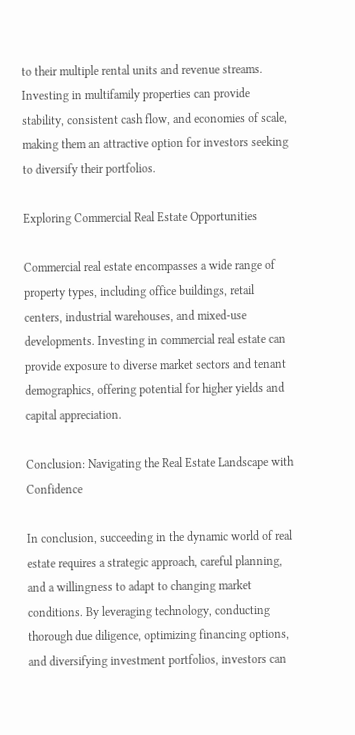to their multiple rental units and revenue streams. Investing in multifamily properties can provide stability, consistent cash flow, and economies of scale, making them an attractive option for investors seeking to diversify their portfolios.

Exploring Commercial Real Estate Opportunities

Commercial real estate encompasses a wide range of property types, including office buildings, retail centers, industrial warehouses, and mixed-use developments. Investing in commercial real estate can provide exposure to diverse market sectors and tenant demographics, offering potential for higher yields and capital appreciation.

Conclusion: Navigating the Real Estate Landscape with Confidence

In conclusion, succeeding in the dynamic world of real estate requires a strategic approach, careful planning, and a willingness to adapt to changing market conditions. By leveraging technology, conducting thorough due diligence, optimizing financing options, and diversifying investment portfolios, investors can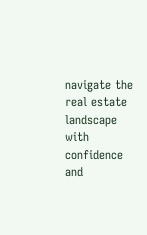navigate the real estate landscape with confidence and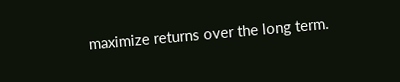maximize returns over the long term.